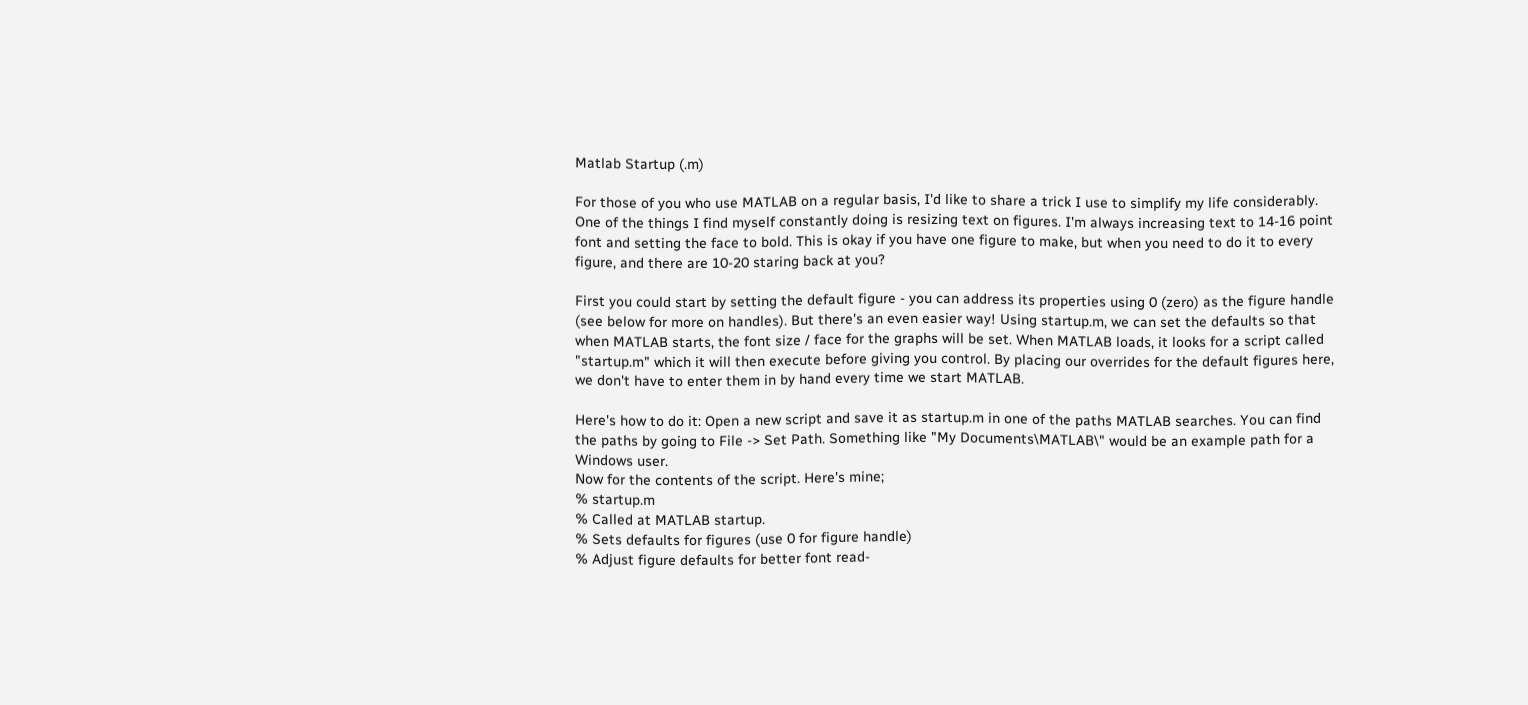Matlab Startup (.m)

For those of you who use MATLAB on a regular basis, I'd like to share a trick I use to simplify my life considerably. One of the things I find myself constantly doing is resizing text on figures. I'm always increasing text to 14-16 point font and setting the face to bold. This is okay if you have one figure to make, but when you need to do it to every figure, and there are 10-20 staring back at you?

First you could start by setting the default figure - you can address its properties using 0 (zero) as the figure handle (see below for more on handles). But there's an even easier way! Using startup.m, we can set the defaults so that when MATLAB starts, the font size / face for the graphs will be set. When MATLAB loads, it looks for a script called "startup.m" which it will then execute before giving you control. By placing our overrides for the default figures here, we don't have to enter them in by hand every time we start MATLAB.

Here's how to do it: Open a new script and save it as startup.m in one of the paths MATLAB searches. You can find the paths by going to File -> Set Path. Something like "My Documents\MATLAB\" would be an example path for a Windows user.
Now for the contents of the script. Here's mine;
% startup.m
% Called at MATLAB startup.
% Sets defaults for figures (use 0 for figure handle)
% Adjust figure defaults for better font read-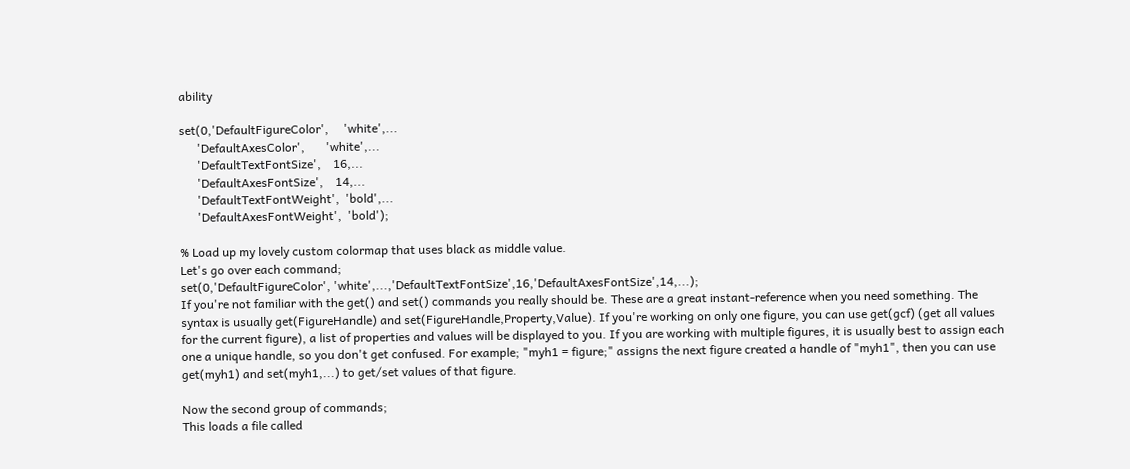ability

set(0,'DefaultFigureColor',     'white',...
      'DefaultAxesColor',       'white',...
      'DefaultTextFontSize',    16,...
      'DefaultAxesFontSize',    14,...
      'DefaultTextFontWeight',  'bold',...
      'DefaultAxesFontWeight',  'bold');

% Load up my lovely custom colormap that uses black as middle value.
Let's go over each command;
set(0,'DefaultFigureColor', 'white',...,'DefaultTextFontSize',16,'DefaultAxesFontSize',14,...);
If you're not familiar with the get() and set() commands you really should be. These are a great instant-reference when you need something. The syntax is usually get(FigureHandle) and set(FigureHandle,Property,Value). If you're working on only one figure, you can use get(gcf) (get all values for the current figure), a list of properties and values will be displayed to you. If you are working with multiple figures, it is usually best to assign each one a unique handle, so you don't get confused. For example; "myh1 = figure;" assigns the next figure created a handle of "myh1", then you can use get(myh1) and set(myh1,...) to get/set values of that figure.

Now the second group of commands;
This loads a file called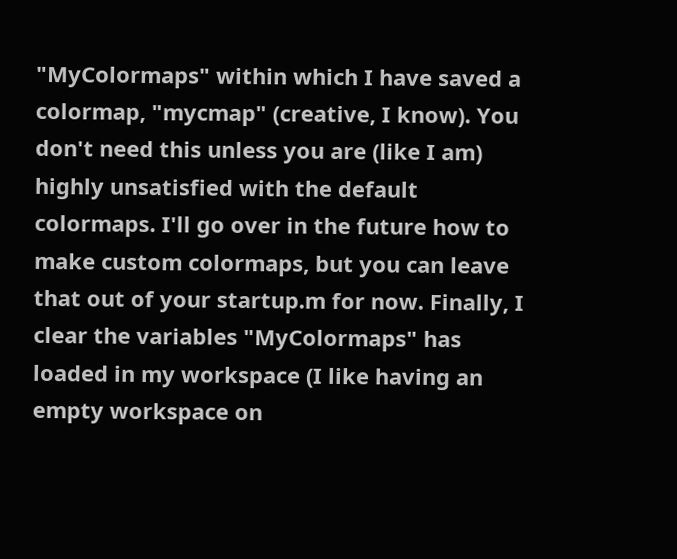"MyColormaps" within which I have saved a colormap, "mycmap" (creative, I know). You don't need this unless you are (like I am) highly unsatisfied with the default colormaps. I'll go over in the future how to make custom colormaps, but you can leave that out of your startup.m for now. Finally, I clear the variables "MyColormaps" has loaded in my workspace (I like having an empty workspace on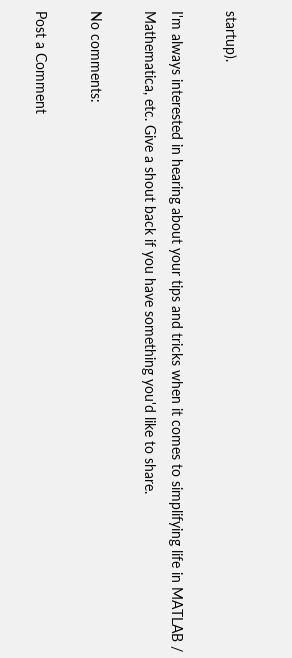startup).

I'm always interested in hearing about your tips and tricks when it comes to simplifying life in MATLAB / Mathematica, etc. Give a shout back if you have something you'd like to share.

No comments:

Post a Comment